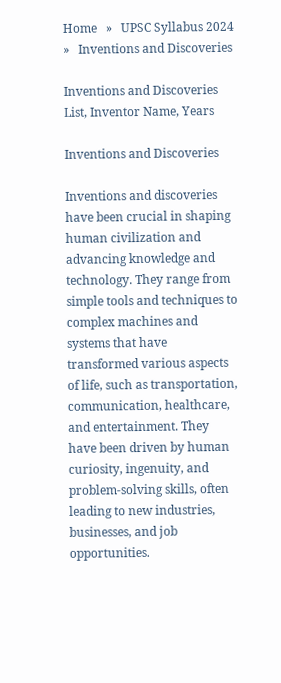Home   »   UPSC Syllabus 2024   »   Inventions and Discoveries

Inventions and Discoveries List, Inventor Name, Years

Inventions and Discoveries

Inventions and discoveries have been crucial in shaping human civilization and advancing knowledge and technology. They range from simple tools and techniques to complex machines and systems that have transformed various aspects of life, such as transportation, communication, healthcare, and entertainment. They have been driven by human curiosity, ingenuity, and problem-solving skills, often leading to new industries, businesses, and job opportunities.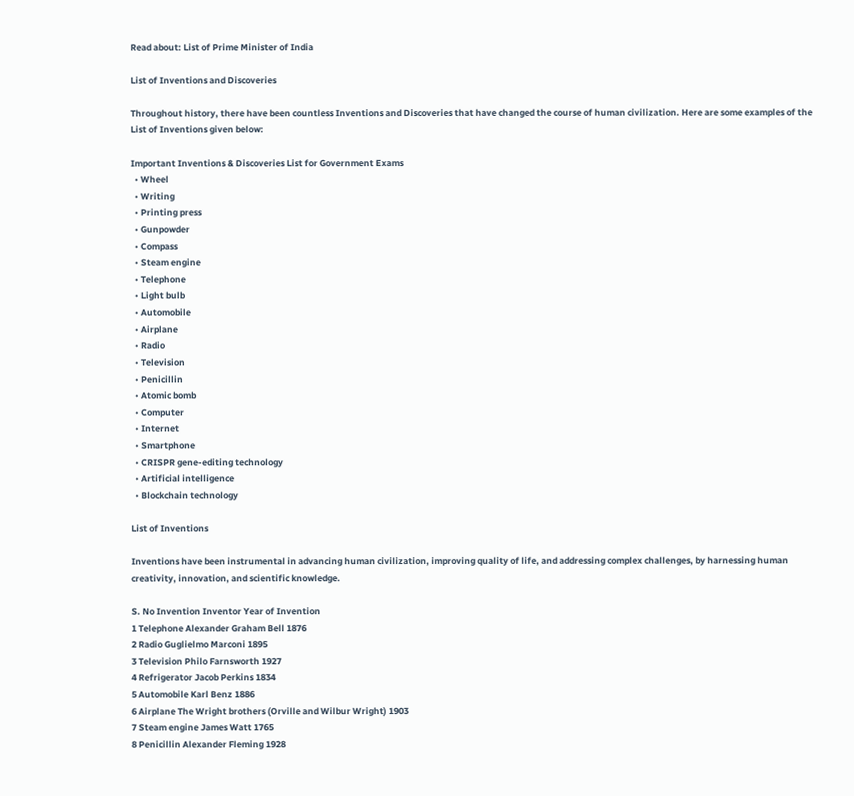Read about: List of Prime Minister of India

List of Inventions and Discoveries

Throughout history, there have been countless Inventions and Discoveries that have changed the course of human civilization. Here are some examples of the List of Inventions given below:

Important Inventions & Discoveries List for Government Exams
  • Wheel
  • Writing
  • Printing press
  • Gunpowder
  • Compass
  • Steam engine
  • Telephone
  • Light bulb
  • Automobile
  • Airplane
  • Radio
  • Television
  • Penicillin
  • Atomic bomb
  • Computer
  • Internet
  • Smartphone
  • CRISPR gene-editing technology
  • Artificial intelligence
  • Blockchain technology

List of Inventions

Inventions have been instrumental in advancing human civilization, improving quality of life, and addressing complex challenges, by harnessing human creativity, innovation, and scientific knowledge.

S. No Invention Inventor Year of Invention
1 Telephone Alexander Graham Bell 1876
2 Radio Guglielmo Marconi 1895
3 Television Philo Farnsworth 1927
4 Refrigerator Jacob Perkins 1834
5 Automobile Karl Benz 1886
6 Airplane The Wright brothers (Orville and Wilbur Wright) 1903
7 Steam engine James Watt 1765
8 Penicillin Alexander Fleming 1928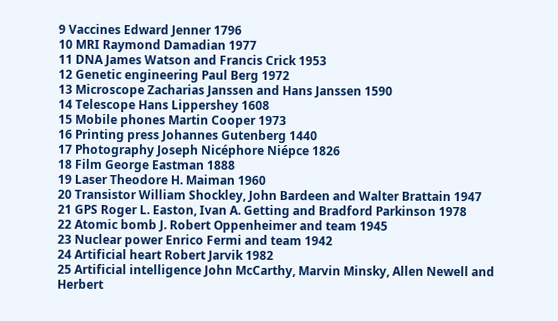9 Vaccines Edward Jenner 1796
10 MRI Raymond Damadian 1977
11 DNA James Watson and Francis Crick 1953
12 Genetic engineering Paul Berg 1972
13 Microscope Zacharias Janssen and Hans Janssen 1590
14 Telescope Hans Lippershey 1608
15 Mobile phones Martin Cooper 1973
16 Printing press Johannes Gutenberg 1440
17 Photography Joseph Nicéphore Niépce 1826
18 Film George Eastman 1888
19 Laser Theodore H. Maiman 1960
20 Transistor William Shockley, John Bardeen and Walter Brattain 1947
21 GPS Roger L. Easton, Ivan A. Getting and Bradford Parkinson 1978
22 Atomic bomb J. Robert Oppenheimer and team 1945
23 Nuclear power Enrico Fermi and team 1942
24 Artificial heart Robert Jarvik 1982
25 Artificial intelligence John McCarthy, Marvin Minsky, Allen Newell and Herbert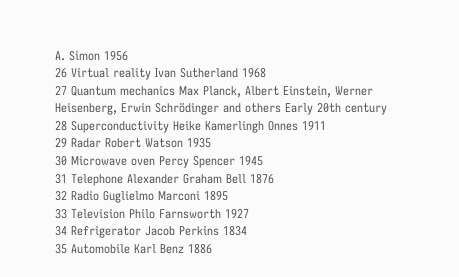A. Simon 1956
26 Virtual reality Ivan Sutherland 1968
27 Quantum mechanics Max Planck, Albert Einstein, Werner Heisenberg, Erwin Schrödinger and others Early 20th century
28 Superconductivity Heike Kamerlingh Onnes 1911
29 Radar Robert Watson 1935
30 Microwave oven Percy Spencer 1945
31 Telephone Alexander Graham Bell 1876
32 Radio Guglielmo Marconi 1895
33 Television Philo Farnsworth 1927
34 Refrigerator Jacob Perkins 1834
35 Automobile Karl Benz 1886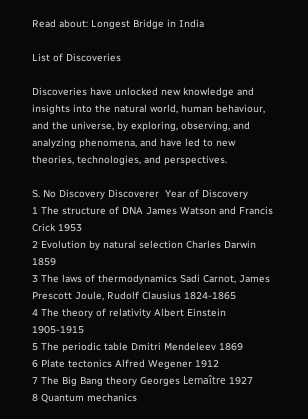Read about: Longest Bridge in India

List of Discoveries

Discoveries have unlocked new knowledge and insights into the natural world, human behaviour, and the universe, by exploring, observing, and analyzing phenomena, and have led to new theories, technologies, and perspectives.

S. No Discovery Discoverer  Year of Discovery
1 The structure of DNA James Watson and Francis Crick 1953
2 Evolution by natural selection Charles Darwin 1859
3 The laws of thermodynamics Sadi Carnot, James Prescott Joule, Rudolf Clausius 1824-1865
4 The theory of relativity Albert Einstein 1905-1915
5 The periodic table Dmitri Mendeleev 1869
6 Plate tectonics Alfred Wegener 1912
7 The Big Bang theory Georges Lemaître 1927
8 Quantum mechanics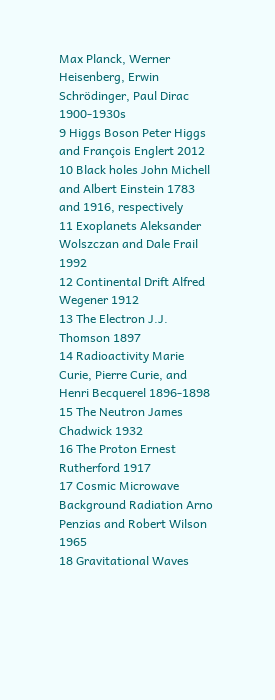Max Planck, Werner Heisenberg, Erwin Schrödinger, Paul Dirac 1900-1930s
9 Higgs Boson Peter Higgs and François Englert 2012
10 Black holes John Michell and Albert Einstein 1783 and 1916, respectively
11 Exoplanets Aleksander Wolszczan and Dale Frail 1992
12 Continental Drift Alfred Wegener 1912
13 The Electron J.J. Thomson 1897
14 Radioactivity Marie Curie, Pierre Curie, and Henri Becquerel 1896-1898
15 The Neutron James Chadwick 1932
16 The Proton Ernest Rutherford 1917
17 Cosmic Microwave Background Radiation Arno Penzias and Robert Wilson 1965
18 Gravitational Waves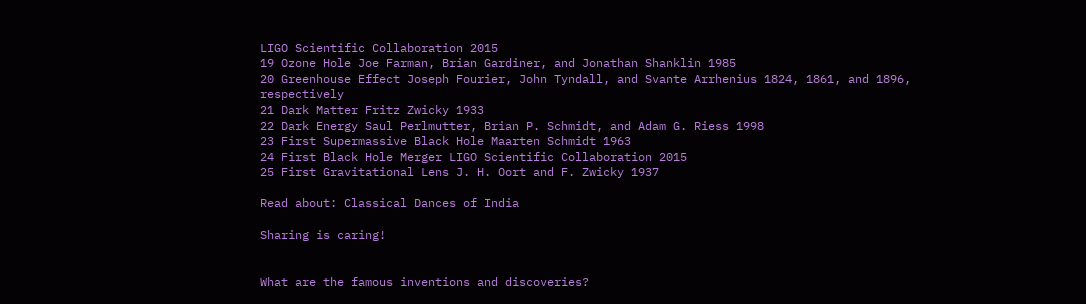LIGO Scientific Collaboration 2015
19 Ozone Hole Joe Farman, Brian Gardiner, and Jonathan Shanklin 1985
20 Greenhouse Effect Joseph Fourier, John Tyndall, and Svante Arrhenius 1824, 1861, and 1896, respectively
21 Dark Matter Fritz Zwicky 1933
22 Dark Energy Saul Perlmutter, Brian P. Schmidt, and Adam G. Riess 1998
23 First Supermassive Black Hole Maarten Schmidt 1963
24 First Black Hole Merger LIGO Scientific Collaboration 2015
25 First Gravitational Lens J. H. Oort and F. Zwicky 1937

Read about: Classical Dances of India

Sharing is caring!


What are the famous inventions and discoveries?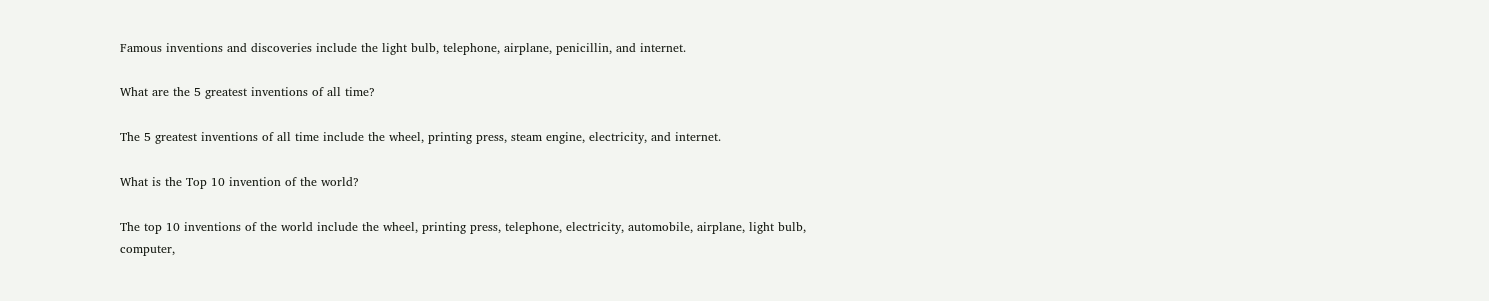Famous inventions and discoveries include the light bulb, telephone, airplane, penicillin, and internet.

What are the 5 greatest inventions of all time?

The 5 greatest inventions of all time include the wheel, printing press, steam engine, electricity, and internet.

What is the Top 10 invention of the world?

The top 10 inventions of the world include the wheel, printing press, telephone, electricity, automobile, airplane, light bulb, computer,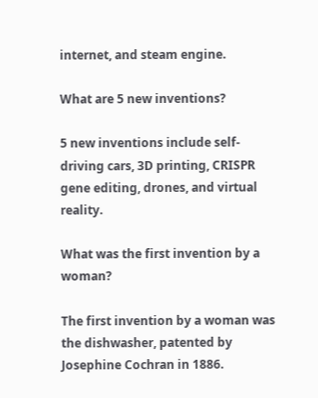internet, and steam engine.

What are 5 new inventions?

5 new inventions include self-driving cars, 3D printing, CRISPR gene editing, drones, and virtual reality.

What was the first invention by a woman?

The first invention by a woman was the dishwasher, patented by Josephine Cochran in 1886.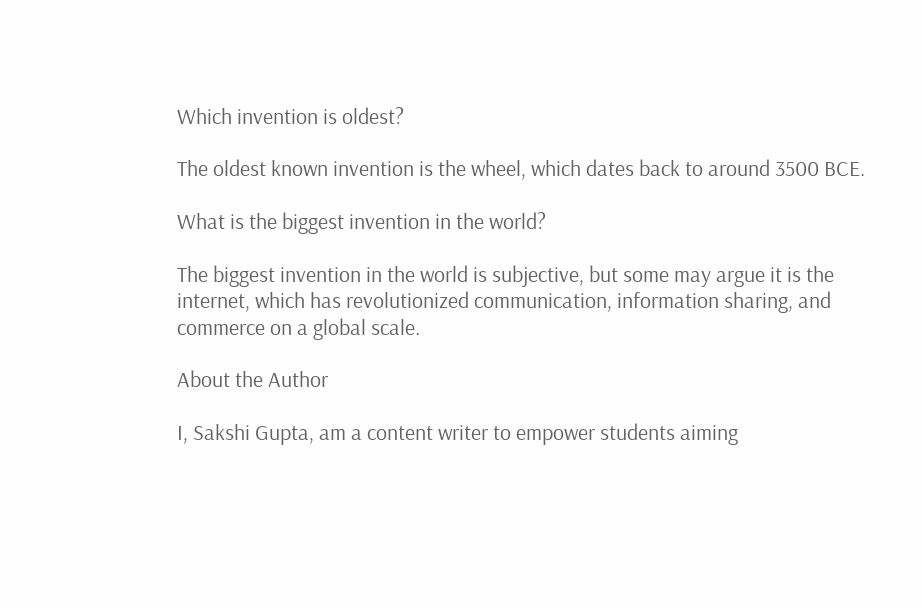Which invention is oldest?

The oldest known invention is the wheel, which dates back to around 3500 BCE.

What is the biggest invention in the world?

The biggest invention in the world is subjective, but some may argue it is the internet, which has revolutionized communication, information sharing, and commerce on a global scale.

About the Author

I, Sakshi Gupta, am a content writer to empower students aiming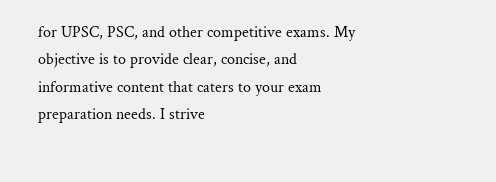for UPSC, PSC, and other competitive exams. My objective is to provide clear, concise, and informative content that caters to your exam preparation needs. I strive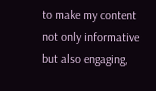to make my content not only informative but also engaging,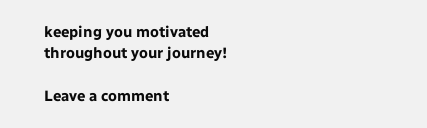keeping you motivated throughout your journey!

Leave a comment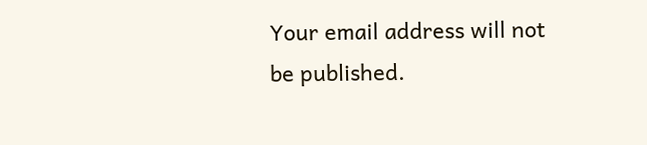Your email address will not be published.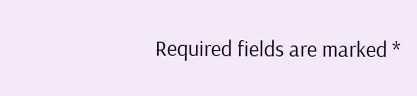Required fields are marked *